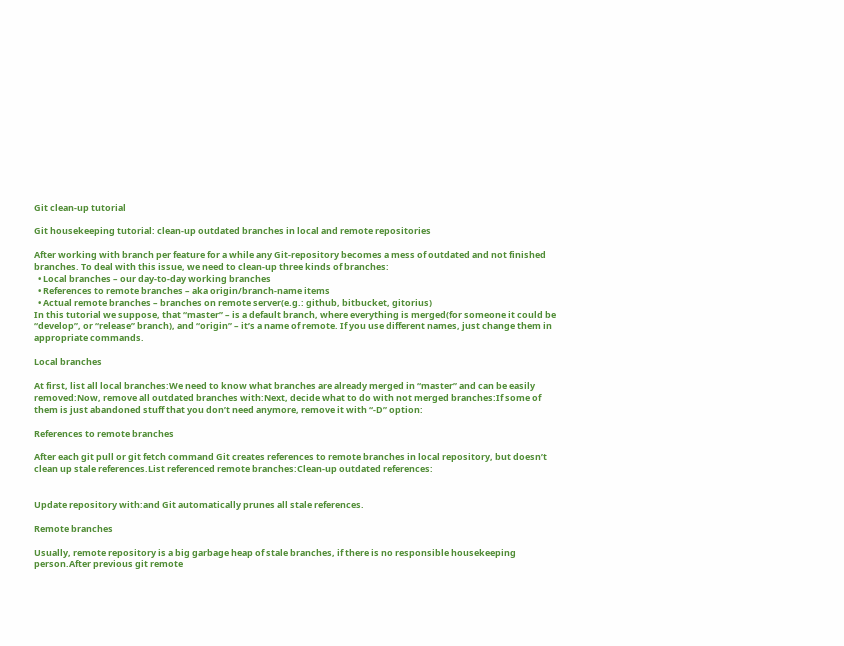Git clean-up tutorial

Git housekeeping tutorial: clean-up outdated branches in local and remote repositories

After working with branch per feature for a while any Git-repository becomes a mess of outdated and not finished branches. To deal with this issue, we need to clean-up three kinds of branches:
  • Local branches – our day-to-day working branches
  • References to remote branches – aka origin/branch-name items
  • Actual remote branches – branches on remote server(e.g.: github, bitbucket, gitorius)
In this tutorial we suppose, that “master” – is a default branch, where everything is merged(for someone it could be “develop”, or “release” branch), and “origin” – it’s a name of remote. If you use different names, just change them in appropriate commands.

Local branches

At first, list all local branches:We need to know what branches are already merged in “master” and can be easily removed:Now, remove all outdated branches with:Next, decide what to do with not merged branches:If some of them is just abandoned stuff that you don’t need anymore, remove it with “-D” option:

References to remote branches

After each git pull or git fetch command Git creates references to remote branches in local repository, but doesn’t clean up stale references.List referenced remote branches:Clean-up outdated references:


Update repository with:and Git automatically prunes all stale references.

Remote branches

Usually, remote repository is a big garbage heap of stale branches, if there is no responsible housekeeping person.After previous git remote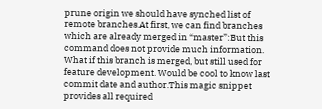prune origin we should have synched list of remote branches.At first, we can find branches which are already merged in “master”:But this command does not provide much information. What if this branch is merged, but still used for feature development. Would be cool to know last commit date and author.This magic snippet provides all required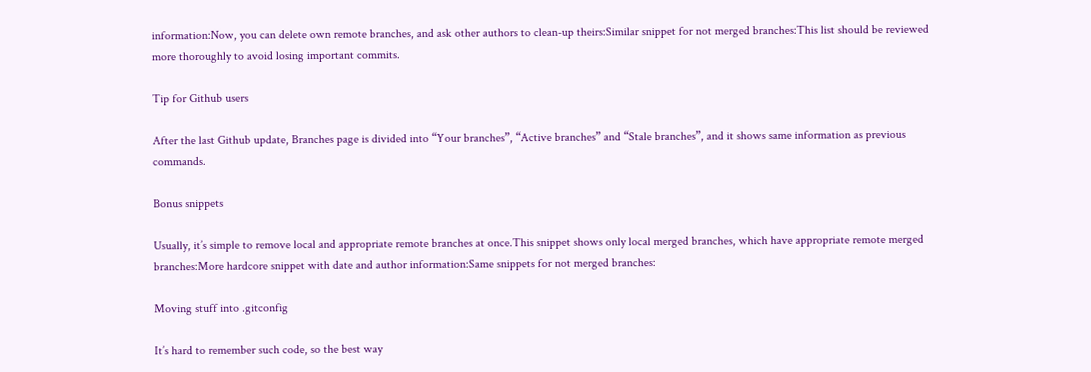information:Now, you can delete own remote branches, and ask other authors to clean-up theirs:Similar snippet for not merged branches:This list should be reviewed more thoroughly to avoid losing important commits.

Tip for Github users

After the last Github update, Branches page is divided into “Your branches”, “Active branches” and “Stale branches”, and it shows same information as previous commands.

Bonus snippets

Usually, it’s simple to remove local and appropriate remote branches at once.This snippet shows only local merged branches, which have appropriate remote merged branches:More hardcore snippet with date and author information:Same snippets for not merged branches:

Moving stuff into .gitconfig

It’s hard to remember such code, so the best way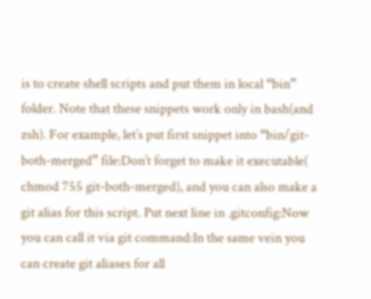is to create shell scripts and put them in local “bin” folder. Note that these snippets work only in bash(and zsh). For example, let’s put first snippet into “bin/git-both-merged” file:Don’t forget to make it executable( chmod 755 git-both-merged), and you can also make a git alias for this script. Put next line in .gitconfig:Now you can call it via git command:In the same vein you can create git aliases for all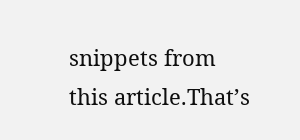snippets from this article.That’s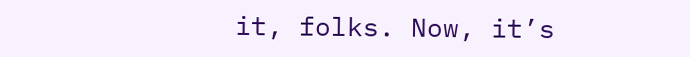it, folks. Now, it’s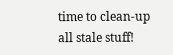time to clean-up all stale stuff!